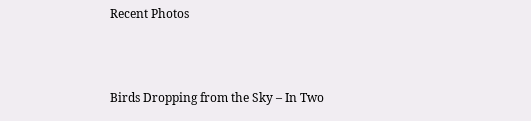Recent Photos



Birds Dropping from the Sky – In Two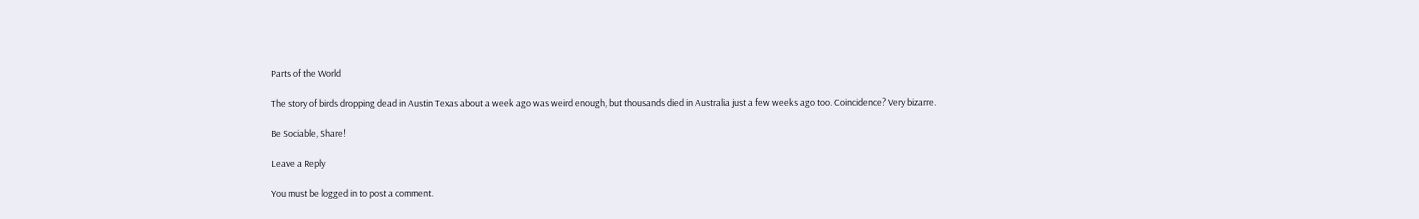Parts of the World

The story of birds dropping dead in Austin Texas about a week ago was weird enough, but thousands died in Australia just a few weeks ago too. Coincidence? Very bizarre.

Be Sociable, Share!

Leave a Reply

You must be logged in to post a comment.